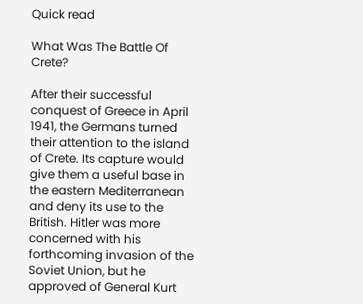Quick read

What Was The Battle Of Crete?

After their successful conquest of Greece in April 1941, the Germans turned their attention to the island of Crete. Its capture would give them a useful base in the eastern Mediterranean and deny its use to the British. Hitler was more concerned with his forthcoming invasion of the Soviet Union, but he approved of General Kurt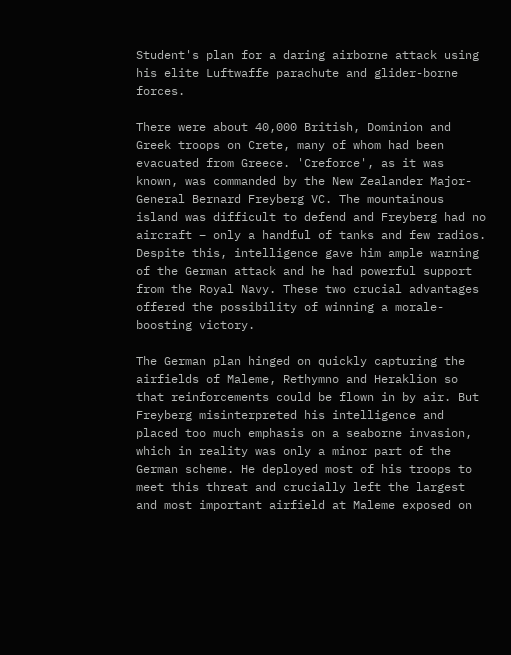Student's plan for a daring airborne attack using his elite Luftwaffe parachute and glider-borne forces.

There were about 40,000 British, Dominion and Greek troops on Crete, many of whom had been evacuated from Greece. 'Creforce', as it was known, was commanded by the New Zealander Major-General Bernard Freyberg VC. The mountainous island was difficult to defend and Freyberg had no aircraft – only a handful of tanks and few radios. Despite this, intelligence gave him ample warning of the German attack and he had powerful support from the Royal Navy. These two crucial advantages offered the possibility of winning a morale-boosting victory.

The German plan hinged on quickly capturing the airfields of Maleme, Rethymno and Heraklion so that reinforcements could be flown in by air. But Freyberg misinterpreted his intelligence and placed too much emphasis on a seaborne invasion, which in reality was only a minor part of the German scheme. He deployed most of his troops to meet this threat and crucially left the largest and most important airfield at Maleme exposed on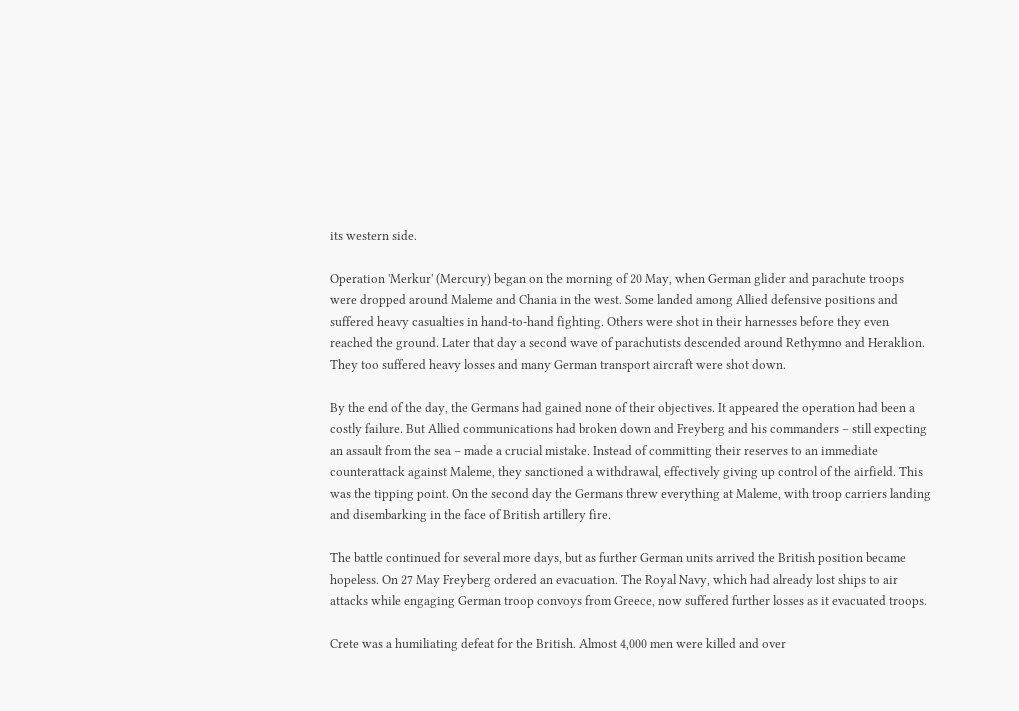its western side.

Operation 'Merkur' (Mercury) began on the morning of 20 May, when German glider and parachute troops were dropped around Maleme and Chania in the west. Some landed among Allied defensive positions and suffered heavy casualties in hand-to-hand fighting. Others were shot in their harnesses before they even reached the ground. Later that day a second wave of parachutists descended around Rethymno and Heraklion. They too suffered heavy losses and many German transport aircraft were shot down.

By the end of the day, the Germans had gained none of their objectives. It appeared the operation had been a costly failure. But Allied communications had broken down and Freyberg and his commanders – still expecting an assault from the sea – made a crucial mistake. Instead of committing their reserves to an immediate counterattack against Maleme, they sanctioned a withdrawal, effectively giving up control of the airfield. This was the tipping point. On the second day the Germans threw everything at Maleme, with troop carriers landing and disembarking in the face of British artillery fire.

The battle continued for several more days, but as further German units arrived the British position became hopeless. On 27 May Freyberg ordered an evacuation. The Royal Navy, which had already lost ships to air attacks while engaging German troop convoys from Greece, now suffered further losses as it evacuated troops.

Crete was a humiliating defeat for the British. Almost 4,000 men were killed and over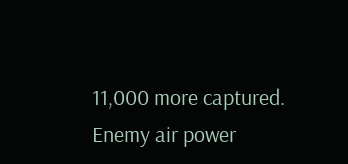11,000 more captured. Enemy air power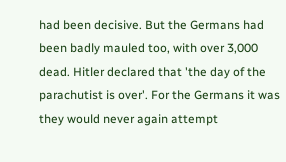had been decisive. But the Germans had been badly mauled too, with over 3,000 dead. Hitler declared that 'the day of the parachutist is over'. For the Germans it was they would never again attempt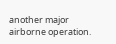another major airborne operation.